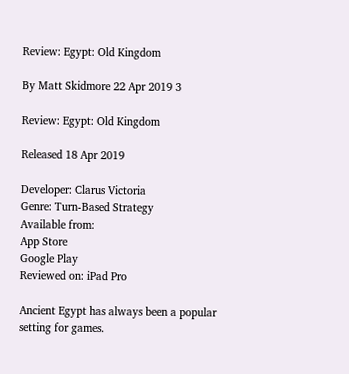Review: Egypt: Old Kingdom

By Matt Skidmore 22 Apr 2019 3

Review: Egypt: Old Kingdom

Released 18 Apr 2019

Developer: Clarus Victoria
Genre: Turn-Based Strategy
Available from:
App Store
Google Play
Reviewed on: iPad Pro

Ancient Egypt has always been a popular setting for games.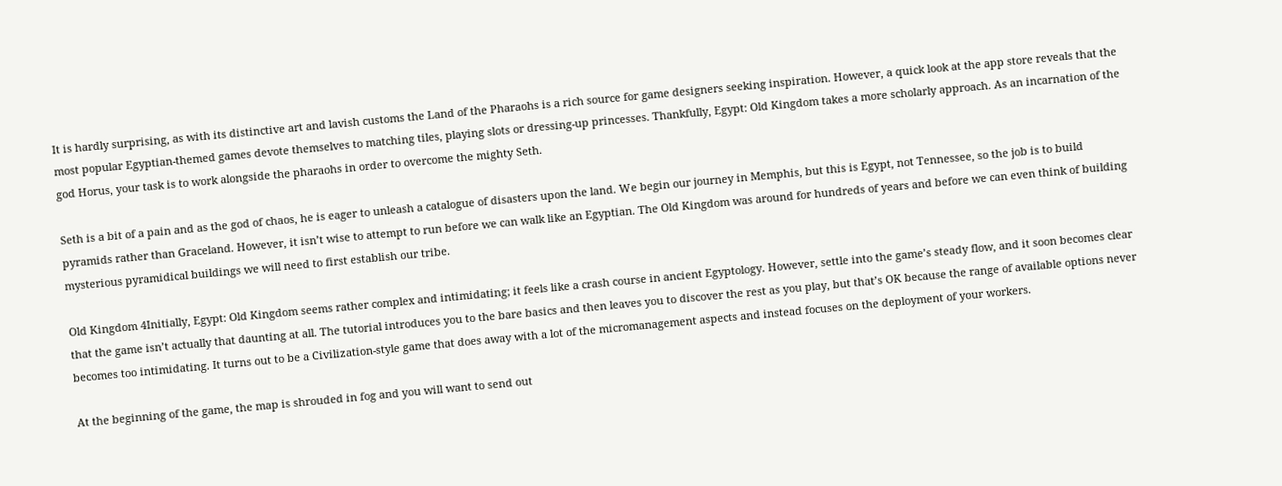It is hardly surprising, as with its distinctive art and lavish customs the Land of the Pharaohs is a rich source for game designers seeking inspiration. However, a quick look at the app store reveals that the most popular Egyptian-themed games devote themselves to matching tiles, playing slots or dressing-up princesses. Thankfully, Egypt: Old Kingdom takes a more scholarly approach. As an incarnation of the god Horus, your task is to work alongside the pharaohs in order to overcome the mighty Seth.

Seth is a bit of a pain and as the god of chaos, he is eager to unleash a catalogue of disasters upon the land. We begin our journey in Memphis, but this is Egypt, not Tennessee, so the job is to build pyramids rather than Graceland. However, it isn’t wise to attempt to run before we can walk like an Egyptian. The Old Kingdom was around for hundreds of years and before we can even think of building mysterious pyramidical buildings we will need to first establish our tribe.

Old Kingdom 4Initially, Egypt: Old Kingdom seems rather complex and intimidating; it feels like a crash course in ancient Egyptology. However, settle into the game’s steady flow, and it soon becomes clear that the game isn’t actually that daunting at all. The tutorial introduces you to the bare basics and then leaves you to discover the rest as you play, but that’s OK because the range of available options never becomes too intimidating. It turns out to be a Civilization-style game that does away with a lot of the micromanagement aspects and instead focuses on the deployment of your workers.

At the beginning of the game, the map is shrouded in fog and you will want to send out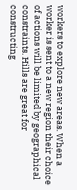workers to explore new areas. When a worker is sent to a new region their choice of actions will be limited by geographical constraints. Hills are great for constructing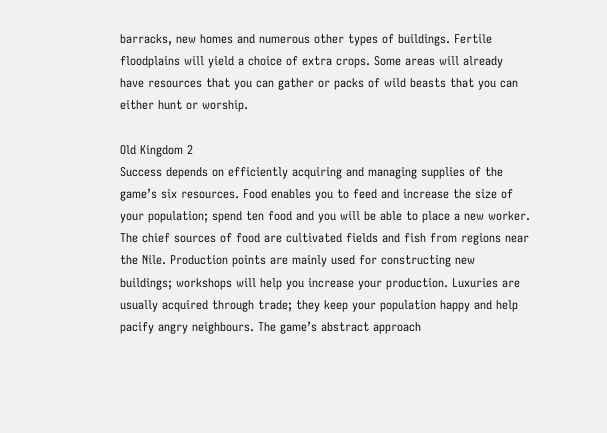barracks, new homes and numerous other types of buildings. Fertile floodplains will yield a choice of extra crops. Some areas will already have resources that you can gather or packs of wild beasts that you can either hunt or worship.

Old Kingdom 2
Success depends on efficiently acquiring and managing supplies of the game’s six resources. Food enables you to feed and increase the size of your population; spend ten food and you will be able to place a new worker. The chief sources of food are cultivated fields and fish from regions near the Nile. Production points are mainly used for constructing new buildings; workshops will help you increase your production. Luxuries are usually acquired through trade; they keep your population happy and help pacify angry neighbours. The game’s abstract approach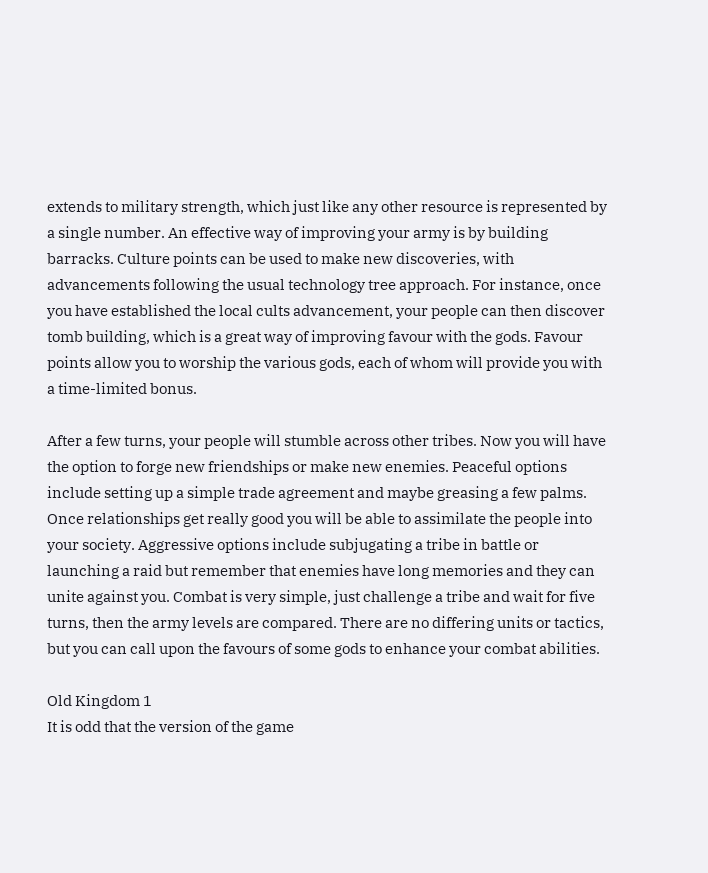extends to military strength, which just like any other resource is represented by a single number. An effective way of improving your army is by building barracks. Culture points can be used to make new discoveries, with advancements following the usual technology tree approach. For instance, once you have established the local cults advancement, your people can then discover tomb building, which is a great way of improving favour with the gods. Favour points allow you to worship the various gods, each of whom will provide you with a time-limited bonus.

After a few turns, your people will stumble across other tribes. Now you will have the option to forge new friendships or make new enemies. Peaceful options include setting up a simple trade agreement and maybe greasing a few palms. Once relationships get really good you will be able to assimilate the people into your society. Aggressive options include subjugating a tribe in battle or launching a raid but remember that enemies have long memories and they can unite against you. Combat is very simple, just challenge a tribe and wait for five turns, then the army levels are compared. There are no differing units or tactics, but you can call upon the favours of some gods to enhance your combat abilities.

Old Kingdom 1
It is odd that the version of the game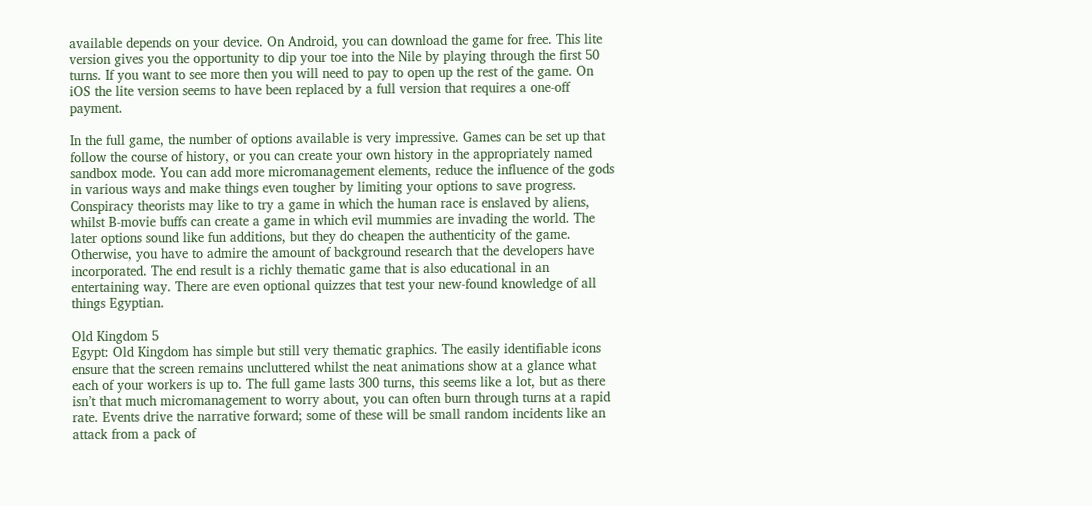available depends on your device. On Android, you can download the game for free. This lite version gives you the opportunity to dip your toe into the Nile by playing through the first 50 turns. If you want to see more then you will need to pay to open up the rest of the game. On iOS the lite version seems to have been replaced by a full version that requires a one-off payment.

In the full game, the number of options available is very impressive. Games can be set up that follow the course of history, or you can create your own history in the appropriately named sandbox mode. You can add more micromanagement elements, reduce the influence of the gods in various ways and make things even tougher by limiting your options to save progress. Conspiracy theorists may like to try a game in which the human race is enslaved by aliens, whilst B-movie buffs can create a game in which evil mummies are invading the world. The later options sound like fun additions, but they do cheapen the authenticity of the game. Otherwise, you have to admire the amount of background research that the developers have incorporated. The end result is a richly thematic game that is also educational in an entertaining way. There are even optional quizzes that test your new-found knowledge of all things Egyptian.

Old Kingdom 5
Egypt: Old Kingdom has simple but still very thematic graphics. The easily identifiable icons ensure that the screen remains uncluttered whilst the neat animations show at a glance what each of your workers is up to. The full game lasts 300 turns, this seems like a lot, but as there isn’t that much micromanagement to worry about, you can often burn through turns at a rapid rate. Events drive the narrative forward; some of these will be small random incidents like an attack from a pack of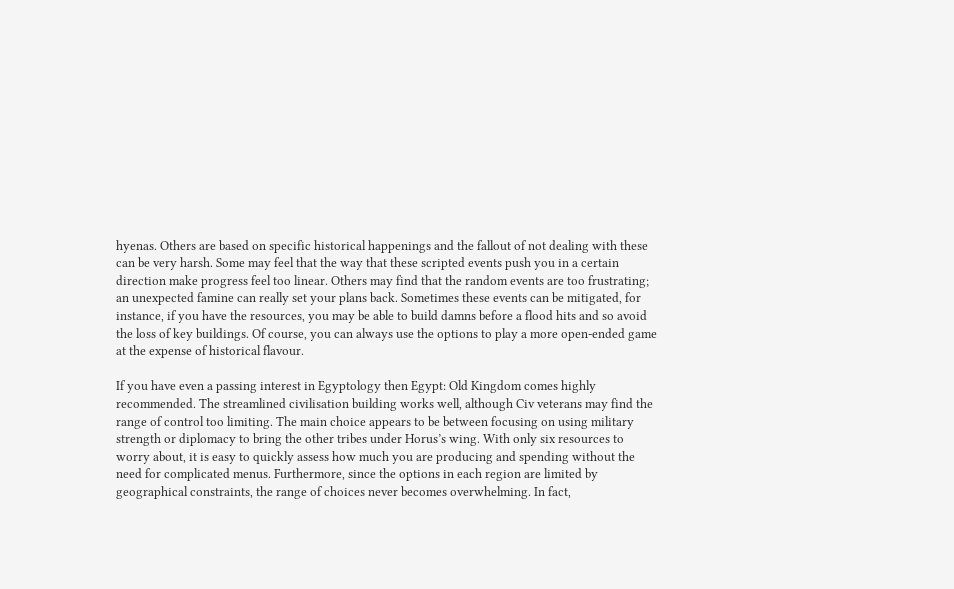hyenas. Others are based on specific historical happenings and the fallout of not dealing with these can be very harsh. Some may feel that the way that these scripted events push you in a certain direction make progress feel too linear. Others may find that the random events are too frustrating; an unexpected famine can really set your plans back. Sometimes these events can be mitigated, for instance, if you have the resources, you may be able to build damns before a flood hits and so avoid the loss of key buildings. Of course, you can always use the options to play a more open-ended game at the expense of historical flavour.

If you have even a passing interest in Egyptology then Egypt: Old Kingdom comes highly recommended. The streamlined civilisation building works well, although Civ veterans may find the range of control too limiting. The main choice appears to be between focusing on using military strength or diplomacy to bring the other tribes under Horus’s wing. With only six resources to worry about, it is easy to quickly assess how much you are producing and spending without the need for complicated menus. Furthermore, since the options in each region are limited by geographical constraints, the range of choices never becomes overwhelming. In fact,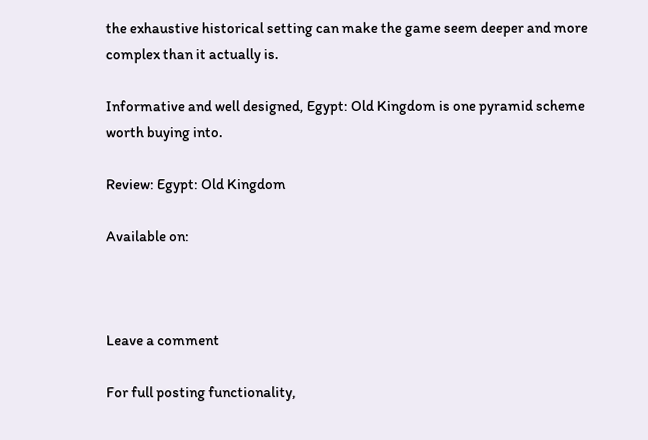the exhaustive historical setting can make the game seem deeper and more complex than it actually is.

Informative and well designed, Egypt: Old Kingdom is one pyramid scheme worth buying into.

Review: Egypt: Old Kingdom

Available on:



Leave a comment

For full posting functionality,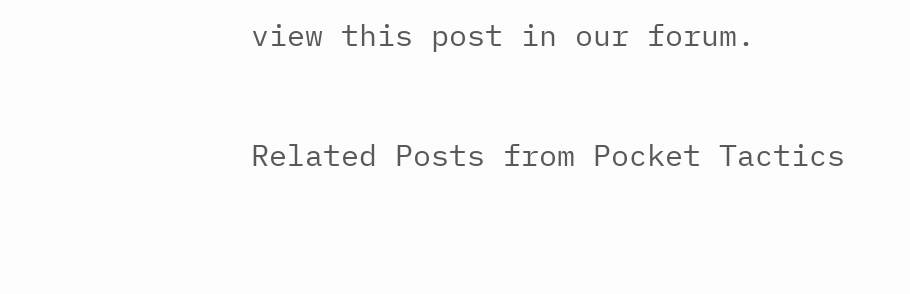view this post in our forum.

Related Posts from Pocket Tactics